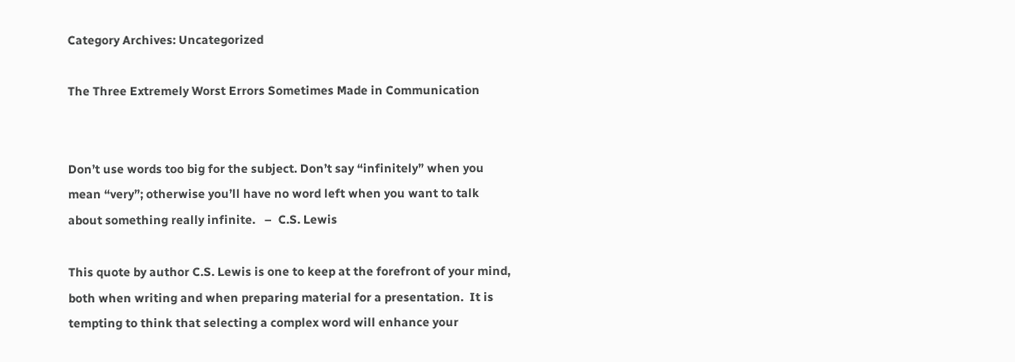Category Archives: Uncategorized

The Three Extremely Worst Errors Sometimes Made in Communication


Don’t use words too big for the subject. Don’t say “infinitely” when you mean “very”; otherwise you’ll have no word left when you want to talk about something really infinite.   –  C.S. Lewis

This quote by author C.S. Lewis is one to keep at the forefront of your mind, both when writing and when preparing material for a presentation.  It is tempting to think that selecting a complex word will enhance your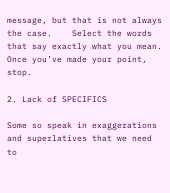message, but that is not always the case.    Select the words that say exactly what you mean.  Once you’ve made your point, stop.

2. Lack of SPECIFICS

Some so speak in exaggerations and superlatives that we need to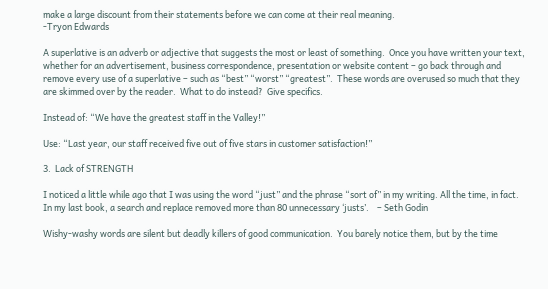make a large discount from their statements before we can come at their real meaning.
-Tryon Edwards

A superlative is an adverb or adjective that suggests the most or least of something.  Once you have written your text, whether for an advertisement, business correspondence, presentation or website content – go back through and remove every use of a superlative – such as “best” “worst” “greatest”.  These words are overused so much that they are skimmed over by the reader.  What to do instead?  Give specifics.

Instead of: “We have the greatest staff in the Valley!”

Use: “Last year, our staff received five out of five stars in customer satisfaction!”

3.  Lack of STRENGTH

I noticed a little while ago that I was using the word “just” and the phrase “sort of” in my writing. All the time, in fact. In my last book, a search and replace removed more than 80 unnecessary ‘justs’.    – Seth Godin

Wishy-washy words are silent but deadly killers of good communication.  You barely notice them, but by the time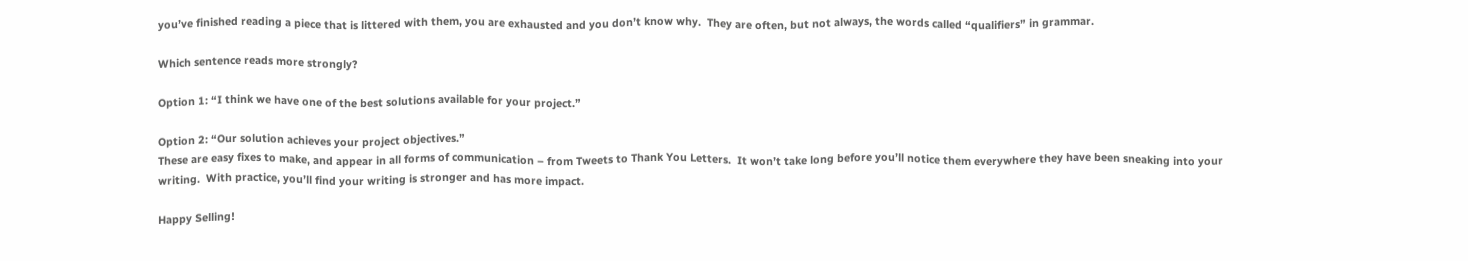you’ve finished reading a piece that is littered with them, you are exhausted and you don’t know why.  They are often, but not always, the words called “qualifiers” in grammar.

Which sentence reads more strongly?

Option 1: “I think we have one of the best solutions available for your project.”

Option 2: “Our solution achieves your project objectives.”
These are easy fixes to make, and appear in all forms of communication – from Tweets to Thank You Letters.  It won’t take long before you’ll notice them everywhere they have been sneaking into your writing.  With practice, you’ll find your writing is stronger and has more impact.

Happy Selling!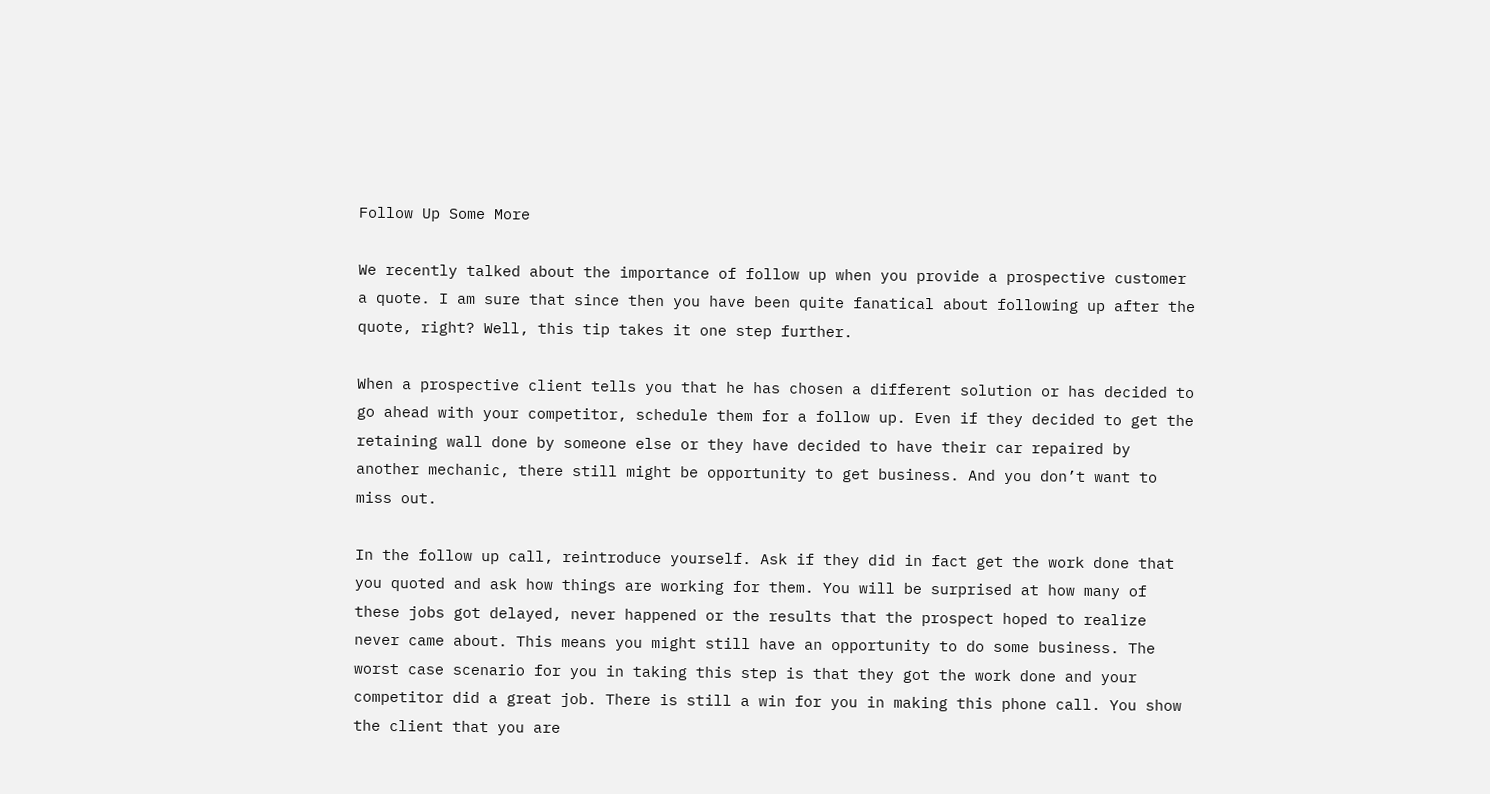Follow Up Some More

We recently talked about the importance of follow up when you provide a prospective customer a quote. I am sure that since then you have been quite fanatical about following up after the quote, right? Well, this tip takes it one step further.

When a prospective client tells you that he has chosen a different solution or has decided to go ahead with your competitor, schedule them for a follow up. Even if they decided to get the retaining wall done by someone else or they have decided to have their car repaired by another mechanic, there still might be opportunity to get business. And you don’t want to miss out.

In the follow up call, reintroduce yourself. Ask if they did in fact get the work done that you quoted and ask how things are working for them. You will be surprised at how many of these jobs got delayed, never happened or the results that the prospect hoped to realize never came about. This means you might still have an opportunity to do some business. The worst case scenario for you in taking this step is that they got the work done and your competitor did a great job. There is still a win for you in making this phone call. You show the client that you are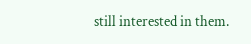still interested in them.